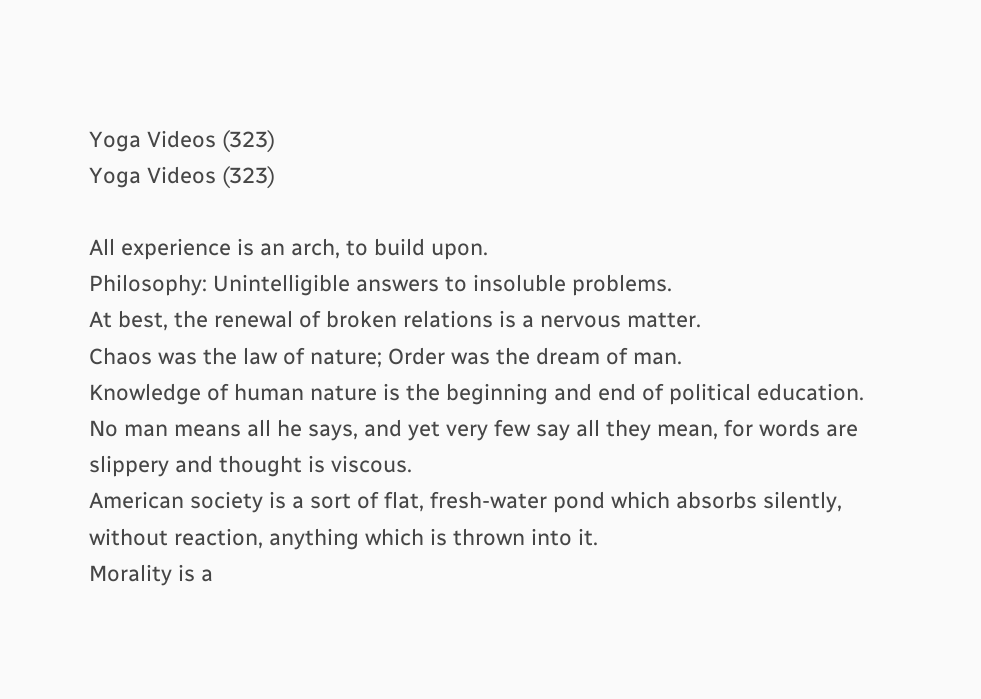Yoga Videos (323)
Yoga Videos (323)

All experience is an arch, to build upon.
Philosophy: Unintelligible answers to insoluble problems.
At best, the renewal of broken relations is a nervous matter.
Chaos was the law of nature; Order was the dream of man.
Knowledge of human nature is the beginning and end of political education.
No man means all he says, and yet very few say all they mean, for words are slippery and thought is viscous.
American society is a sort of flat, fresh-water pond which absorbs silently, without reaction, anything which is thrown into it.
Morality is a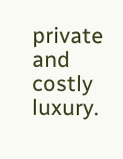private and costly luxury.